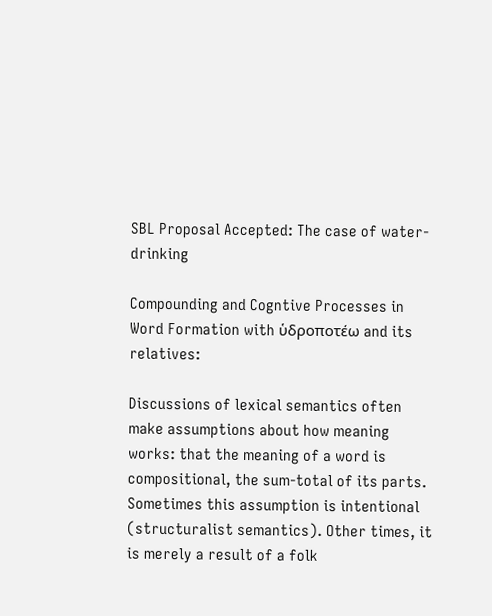SBL Proposal Accepted: The case of water-drinking

Compounding and Cogntive Processes in Word Formation with ὑδροποτέω and its relatives:

Discussions of lexical semantics often make assumptions about how meaning works: that the meaning of a word is compositional, the sum-total of its parts. Sometimes this assumption is intentional (structuralist semantics). Other times, it is merely a result of a folk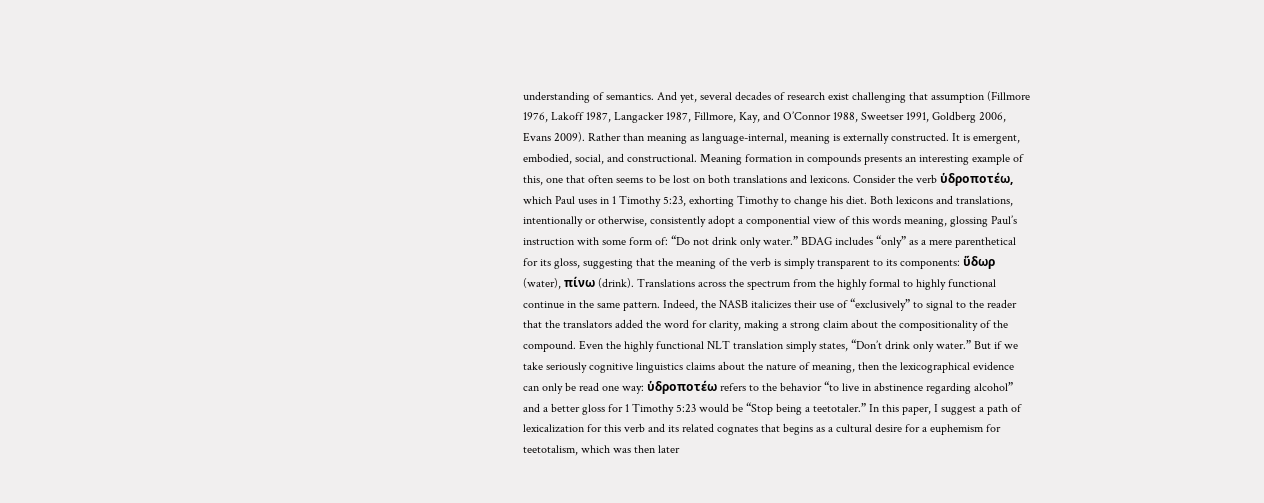understanding of semantics. And yet, several decades of research exist challenging that assumption (Fillmore 1976, Lakoff 1987, Langacker 1987, Fillmore, Kay, and O’Connor 1988, Sweetser 1991, Goldberg 2006, Evans 2009). Rather than meaning as language-internal, meaning is externally constructed. It is emergent, embodied, social, and constructional. Meaning formation in compounds presents an interesting example of this, one that often seems to be lost on both translations and lexicons. Consider the verb ὑδροποτέω, which Paul uses in 1 Timothy 5:23, exhorting Timothy to change his diet. Both lexicons and translations, intentionally or otherwise, consistently adopt a componential view of this words meaning, glossing Paul’s instruction with some form of: “Do not drink only water.” BDAG includes “only” as a mere parenthetical for its gloss, suggesting that the meaning of the verb is simply transparent to its components: ὕδωρ (water), πίνω (drink). Translations across the spectrum from the highly formal to highly functional continue in the same pattern. Indeed, the NASB italicizes their use of “exclusively” to signal to the reader that the translators added the word for clarity, making a strong claim about the compositionality of the compound. Even the highly functional NLT translation simply states, “Don’t drink only water.” But if we take seriously cognitive linguistics claims about the nature of meaning, then the lexicographical evidence can only be read one way: ὑδροποτέω refers to the behavior “to live in abstinence regarding alcohol” and a better gloss for 1 Timothy 5:23 would be “Stop being a teetotaler.” In this paper, I suggest a path of lexicalization for this verb and its related cognates that begins as a cultural desire for a euphemism for teetotalism, which was then later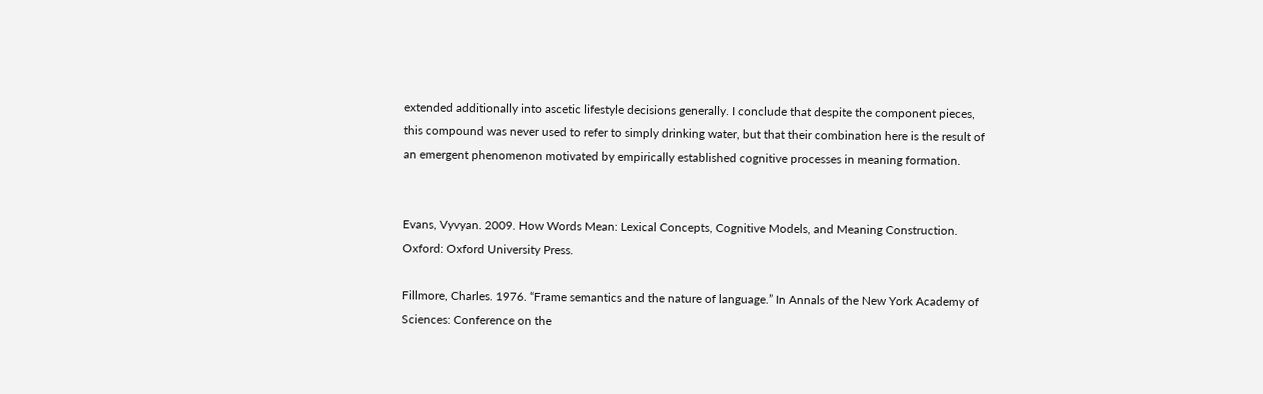extended additionally into ascetic lifestyle decisions generally. I conclude that despite the component pieces, this compound was never used to refer to simply drinking water, but that their combination here is the result of an emergent phenomenon motivated by empirically established cognitive processes in meaning formation.


Evans, Vyvyan. 2009. How Words Mean: Lexical Concepts, Cognitive Models, and Meaning Construction. Oxford: Oxford University Press.

Fillmore, Charles. 1976. “Frame semantics and the nature of language.” In Annals of the New York Academy of Sciences: Conference on the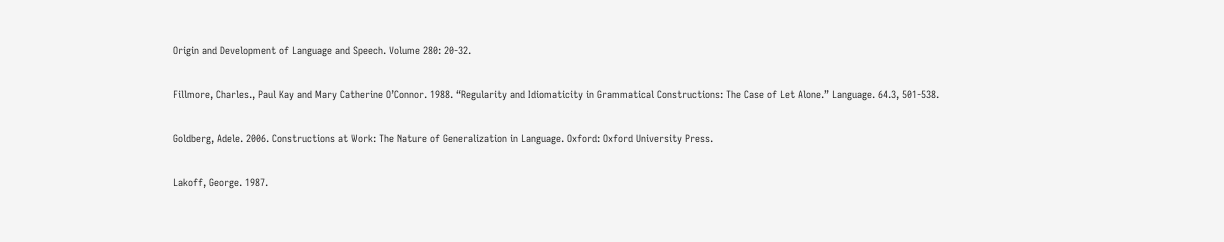Origin and Development of Language and Speech. Volume 280: 20-32.

Fillmore, Charles., Paul Kay and Mary Catherine O’Connor. 1988. “Regularity and Idiomaticity in Grammatical Constructions: The Case of Let Alone.” Language. 64.3, 501-538.

Goldberg, Adele. 2006. Constructions at Work: The Nature of Generalization in Language. Oxford: Oxford University Press.

Lakoff, George. 1987.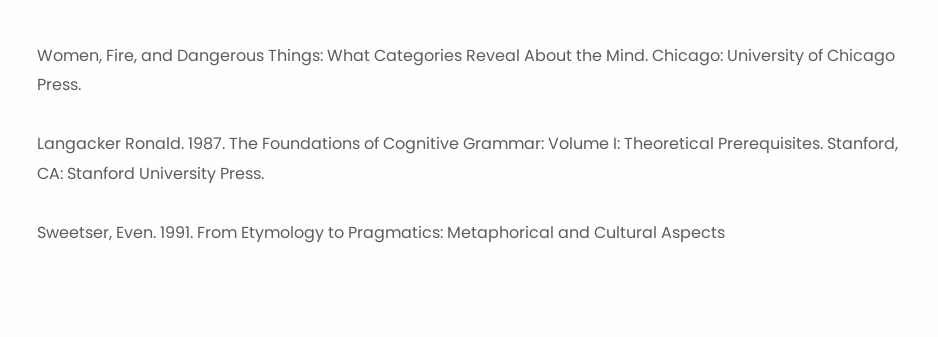Women, Fire, and Dangerous Things: What Categories Reveal About the Mind. Chicago: University of Chicago Press.

Langacker Ronald. 1987. The Foundations of Cognitive Grammar: Volume I: Theoretical Prerequisites. Stanford, CA: Stanford University Press.

Sweetser, Even. 1991. From Etymology to Pragmatics: Metaphorical and Cultural Aspects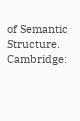of Semantic Structure. Cambridge: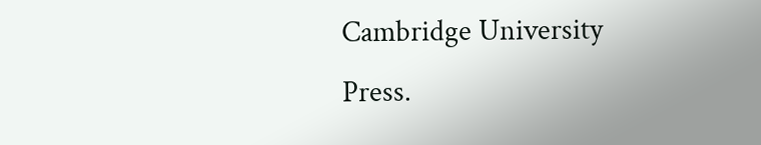Cambridge University Press.